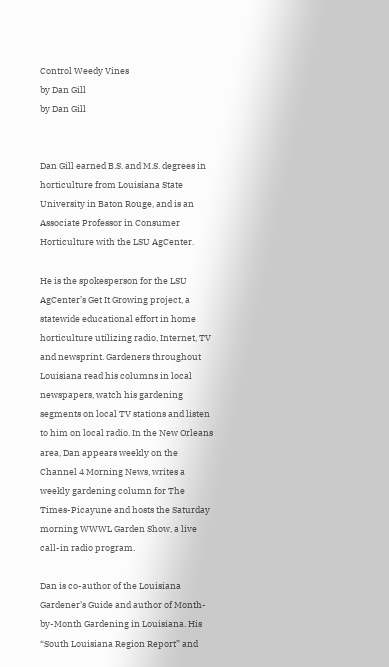Control Weedy Vines
by Dan Gill
by Dan Gill


Dan Gill earned B.S. and M.S. degrees in horticulture from Louisiana State University in Baton Rouge, and is an Associate Professor in Consumer Horticulture with the LSU AgCenter.

He is the spokesperson for the LSU AgCenter’s Get It Growing project, a statewide educational effort in home horticulture utilizing radio, Internet, TV and newsprint. Gardeners throughout Louisiana read his columns in local newspapers, watch his gardening segments on local TV stations and listen to him on local radio. In the New Orleans area, Dan appears weekly on the Channel 4 Morning News, writes a weekly gardening column for The Times-Picayune and hosts the Saturday morning WWWL Garden Show, a live call-in radio program.

Dan is co-author of the Louisiana Gardener’s Guide and author of Month-by-Month Gardening in Louisiana. His “South Louisiana Region Report” and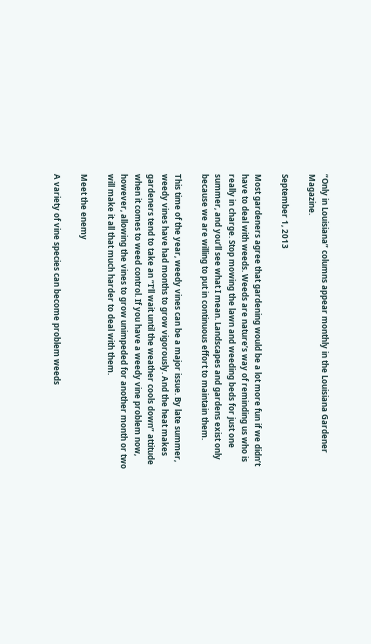“Only in Louisiana” columns appear monthly in the Louisiana Gardener Magazine.

September 1, 2013

Most gardeners agree that gardening would be a lot more fun if we didn’t have to deal with weeds. Weeds are nature’s way of reminding us who is really in charge. Stop mowing the lawn and weeding beds for just one summer, and you’ll see what I mean. Landscapes and gardens exist only because we are willing to put in continuous effort to maintain them.

This time of the year, weedy vines can be a major issue. By late summer, weedy vines have had months to grow vigorously. And the heat makes gardeners tend to take an “I’ll wait until the weather cools down” attitude when it comes to weed control. If you have a weedy vine problem now, however, allowing the vines to grow unimpeded for another month or two will make it all that much harder to deal with them.

Meet the enemy

A variety of vine species can become problem weeds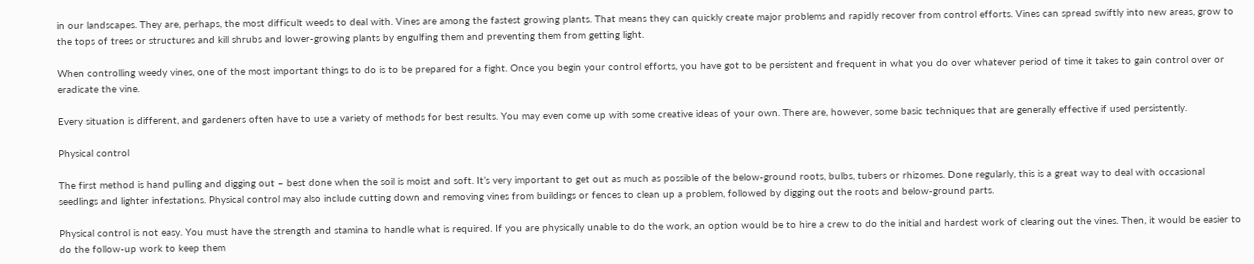in our landscapes. They are, perhaps, the most difficult weeds to deal with. Vines are among the fastest growing plants. That means they can quickly create major problems and rapidly recover from control efforts. Vines can spread swiftly into new areas, grow to the tops of trees or structures and kill shrubs and lower-growing plants by engulfing them and preventing them from getting light.

When controlling weedy vines, one of the most important things to do is to be prepared for a fight. Once you begin your control efforts, you have got to be persistent and frequent in what you do over whatever period of time it takes to gain control over or eradicate the vine.

Every situation is different, and gardeners often have to use a variety of methods for best results. You may even come up with some creative ideas of your own. There are, however, some basic techniques that are generally effective if used persistently.

Physical control

The first method is hand pulling and digging out – best done when the soil is moist and soft. It’s very important to get out as much as possible of the below-ground roots, bulbs, tubers or rhizomes. Done regularly, this is a great way to deal with occasional seedlings and lighter infestations. Physical control may also include cutting down and removing vines from buildings or fences to clean up a problem, followed by digging out the roots and below-ground parts.

Physical control is not easy. You must have the strength and stamina to handle what is required. If you are physically unable to do the work, an option would be to hire a crew to do the initial and hardest work of clearing out the vines. Then, it would be easier to do the follow-up work to keep them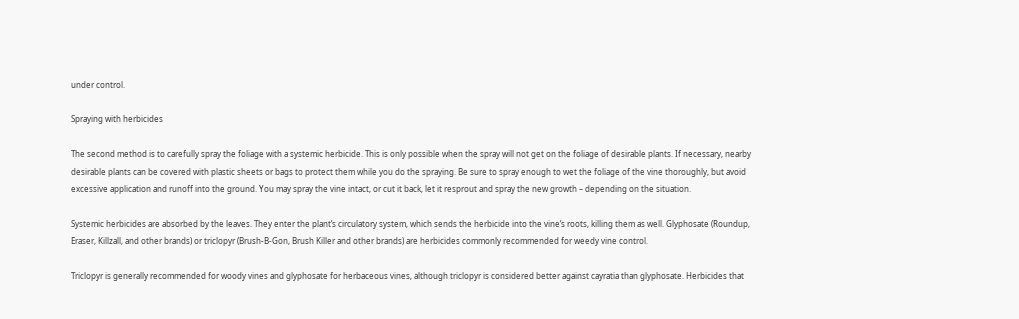under control.

Spraying with herbicides

The second method is to carefully spray the foliage with a systemic herbicide. This is only possible when the spray will not get on the foliage of desirable plants. If necessary, nearby desirable plants can be covered with plastic sheets or bags to protect them while you do the spraying. Be sure to spray enough to wet the foliage of the vine thoroughly, but avoid excessive application and runoff into the ground. You may spray the vine intact, or cut it back, let it resprout and spray the new growth – depending on the situation.

Systemic herbicides are absorbed by the leaves. They enter the plant’s circulatory system, which sends the herbicide into the vine’s roots, killing them as well. Glyphosate (Roundup, Eraser, Killzall, and other brands) or triclopyr (Brush-B-Gon, Brush Killer and other brands) are herbicides commonly recommended for weedy vine control.

Triclopyr is generally recommended for woody vines and glyphosate for herbaceous vines, although triclopyr is considered better against cayratia than glyphosate. Herbicides that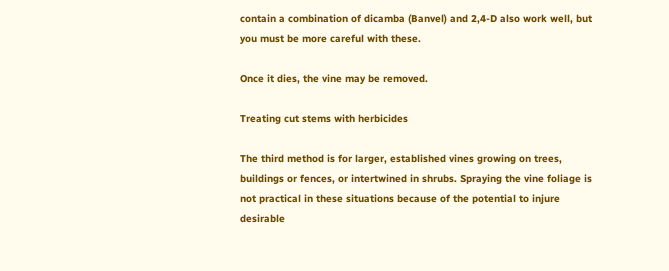contain a combination of dicamba (Banvel) and 2,4-D also work well, but you must be more careful with these.

Once it dies, the vine may be removed.

Treating cut stems with herbicides

The third method is for larger, established vines growing on trees, buildings or fences, or intertwined in shrubs. Spraying the vine foliage is not practical in these situations because of the potential to injure desirable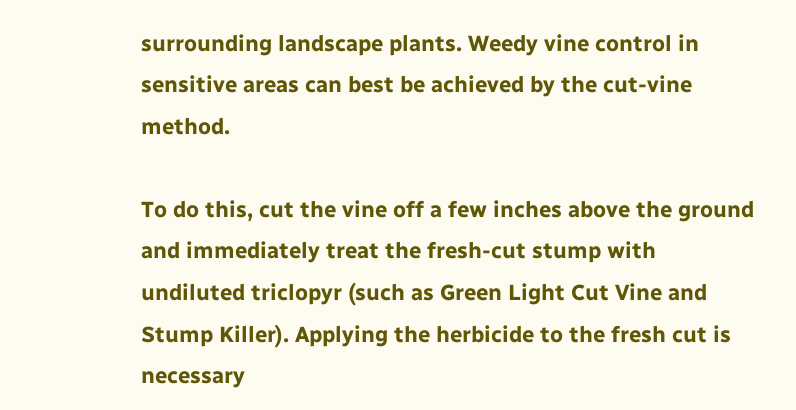surrounding landscape plants. Weedy vine control in sensitive areas can best be achieved by the cut-vine method.

To do this, cut the vine off a few inches above the ground and immediately treat the fresh-cut stump with undiluted triclopyr (such as Green Light Cut Vine and Stump Killer). Applying the herbicide to the fresh cut is necessary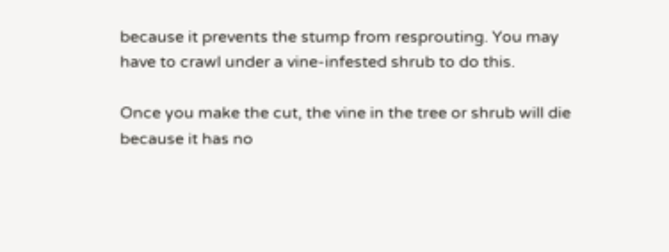because it prevents the stump from resprouting. You may have to crawl under a vine-infested shrub to do this.

Once you make the cut, the vine in the tree or shrub will die because it has no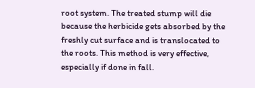root system. The treated stump will die because the herbicide gets absorbed by the freshly cut surface and is translocated to the roots. This method is very effective, especially if done in fall.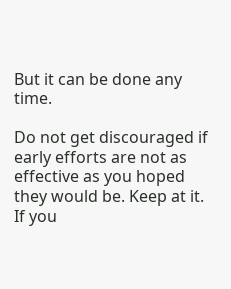But it can be done any time.

Do not get discouraged if early efforts are not as effective as you hoped they would be. Keep at it. If you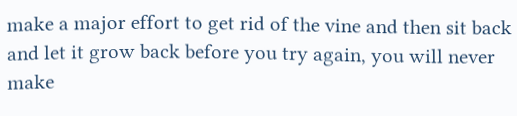make a major effort to get rid of the vine and then sit back and let it grow back before you try again, you will never make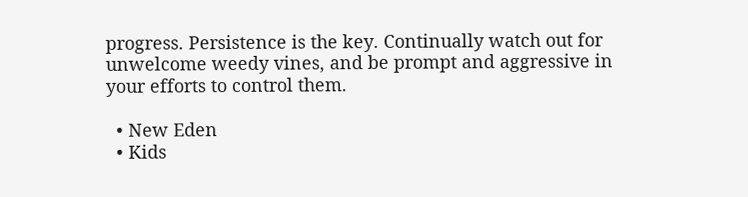progress. Persistence is the key. Continually watch out for unwelcome weedy vines, and be prompt and aggressive in your efforts to control them.

  • New Eden
  • Kids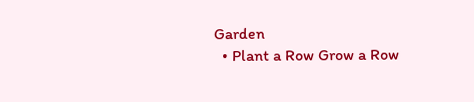Garden
  • Plant a Row Grow a Row